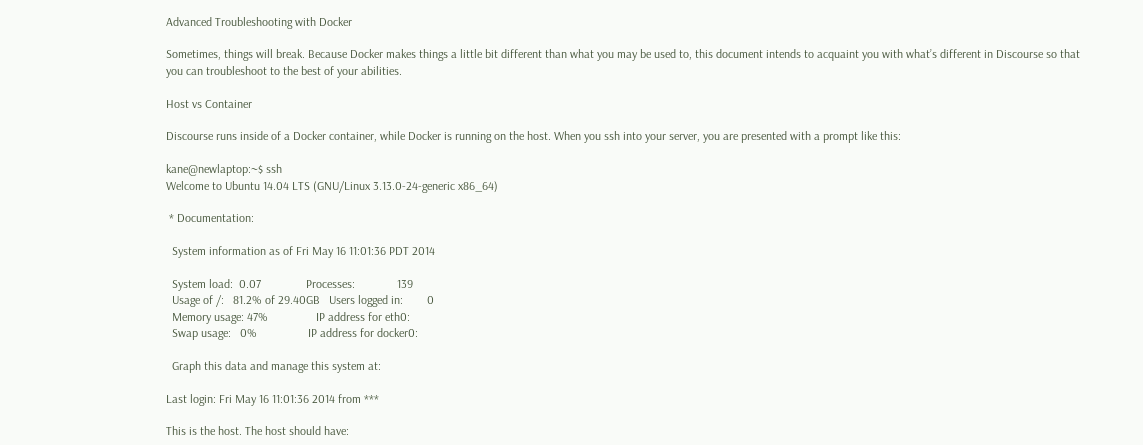Advanced Troubleshooting with Docker

Sometimes, things will break. Because Docker makes things a little bit different than what you may be used to, this document intends to acquaint you with what’s different in Discourse so that you can troubleshoot to the best of your abilities.

Host vs Container

Discourse runs inside of a Docker container, while Docker is running on the host. When you ssh into your server, you are presented with a prompt like this:

kane@newlaptop:~$ ssh
Welcome to Ubuntu 14.04 LTS (GNU/Linux 3.13.0-24-generic x86_64)

 * Documentation:

  System information as of Fri May 16 11:01:36 PDT 2014

  System load:  0.07               Processes:              139
  Usage of /:   81.2% of 29.40GB   Users logged in:        0
  Memory usage: 47%                IP address for eth0:
  Swap usage:   0%                 IP address for docker0:

  Graph this data and manage this system at:

Last login: Fri May 16 11:01:36 2014 from ***

This is the host. The host should have: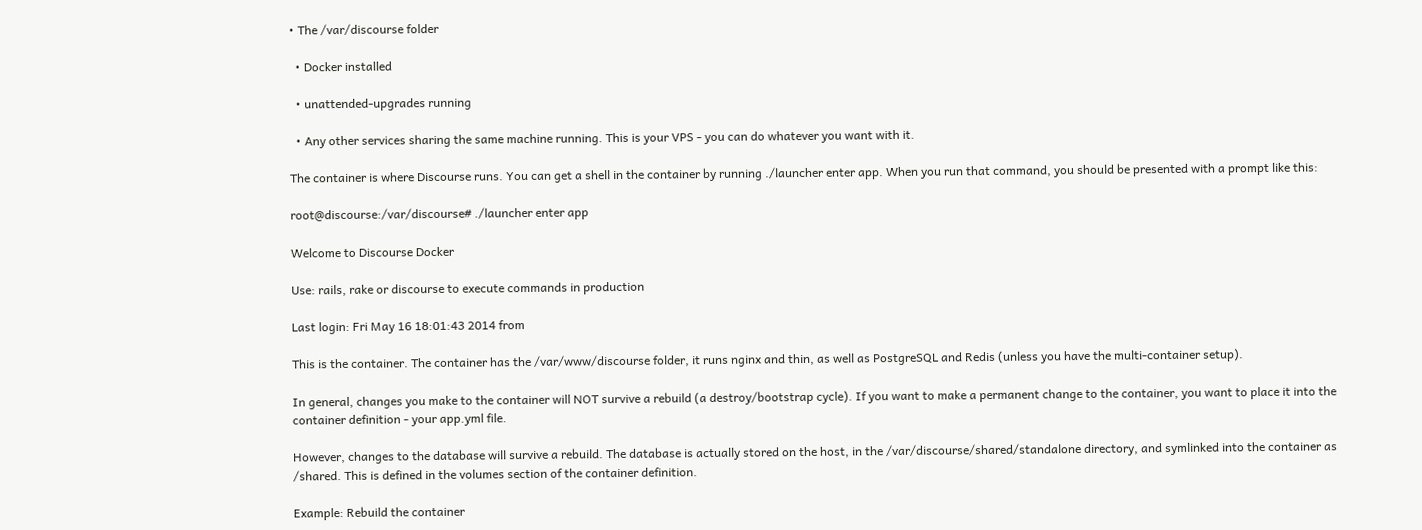• The /var/discourse folder

  • Docker installed

  • unattended-upgrades running

  • Any other services sharing the same machine running. This is your VPS - you can do whatever you want with it.

The container is where Discourse runs. You can get a shell in the container by running ./launcher enter app. When you run that command, you should be presented with a prompt like this:

root@discourse:/var/discourse# ./launcher enter app

Welcome to Discourse Docker

Use: rails, rake or discourse to execute commands in production

Last login: Fri May 16 18:01:43 2014 from

This is the container. The container has the /var/www/discourse folder, it runs nginx and thin, as well as PostgreSQL and Redis (unless you have the multi-container setup).

In general, changes you make to the container will NOT survive a rebuild (a destroy/bootstrap cycle). If you want to make a permanent change to the container, you want to place it into the container definition - your app.yml file.

However, changes to the database will survive a rebuild. The database is actually stored on the host, in the /var/discourse/shared/standalone directory, and symlinked into the container as /shared. This is defined in the volumes section of the container definition.

Example: Rebuild the container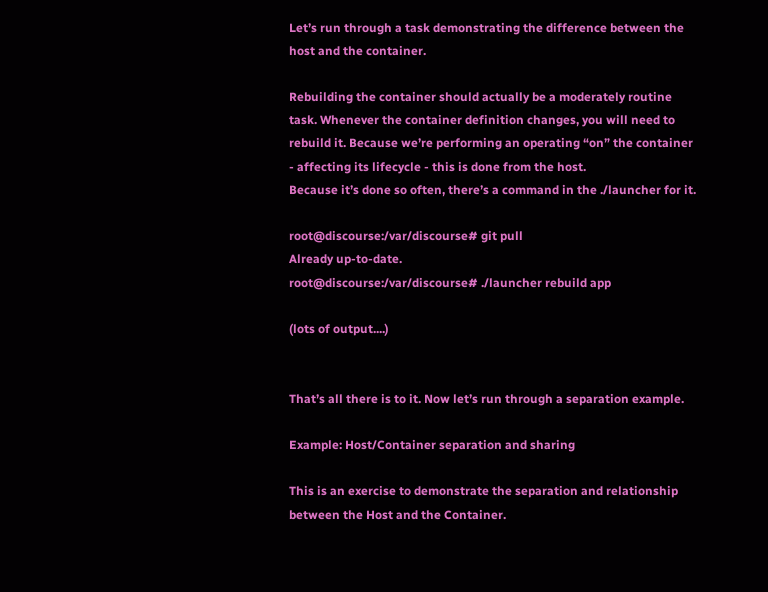Let’s run through a task demonstrating the difference between the host and the container.

Rebuilding the container should actually be a moderately routine task. Whenever the container definition changes, you will need to rebuild it. Because we’re performing an operating “on” the container - affecting its lifecycle - this is done from the host.
Because it’s done so often, there’s a command in the ./launcher for it.

root@discourse:/var/discourse# git pull
Already up-to-date.
root@discourse:/var/discourse# ./launcher rebuild app

(lots of output....)


That’s all there is to it. Now let’s run through a separation example.

Example: Host/Container separation and sharing

This is an exercise to demonstrate the separation and relationship between the Host and the Container.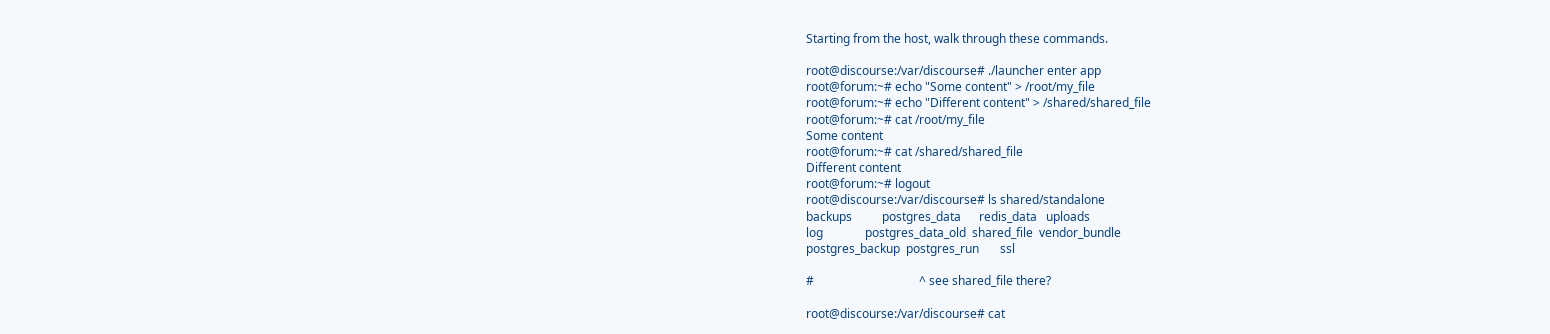Starting from the host, walk through these commands.

root@discourse:/var/discourse# ./launcher enter app
root@forum:~# echo "Some content" > /root/my_file
root@forum:~# echo "Different content" > /shared/shared_file
root@forum:~# cat /root/my_file
Some content
root@forum:~# cat /shared/shared_file
Different content
root@forum:~# logout
root@discourse:/var/discourse# ls shared/standalone
backups          postgres_data      redis_data   uploads
log              postgres_data_old  shared_file  vendor_bundle
postgres_backup  postgres_run       ssl

#                                   ^ see shared_file there?

root@discourse:/var/discourse# cat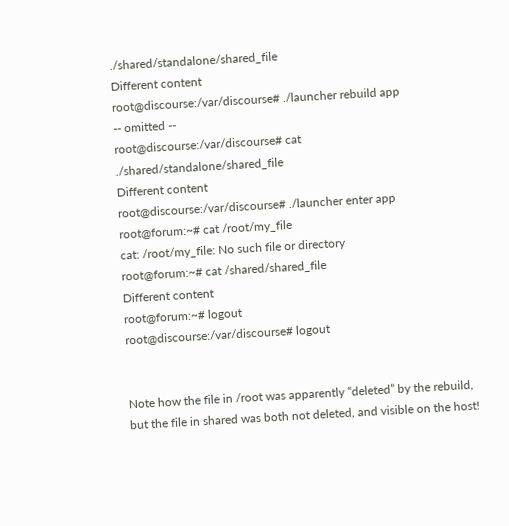./shared/standalone/shared_file
Different content
root@discourse:/var/discourse# ./launcher rebuild app
-- omitted --
root@discourse:/var/discourse# cat ./shared/standalone/shared_file
Different content
root@discourse:/var/discourse# ./launcher enter app
root@forum:~# cat /root/my_file
cat: /root/my_file: No such file or directory
root@forum:~# cat /shared/shared_file
Different content
root@forum:~# logout
root@discourse:/var/discourse# logout


Note how the file in /root was apparently “deleted” by the rebuild, but the file in shared was both not deleted, and visible on the host!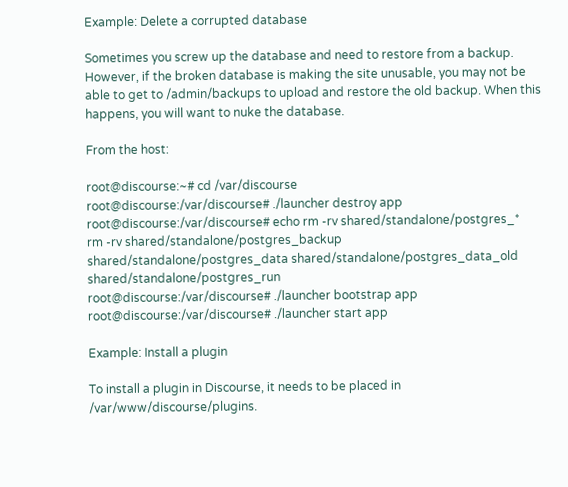Example: Delete a corrupted database

Sometimes you screw up the database and need to restore from a backup. However, if the broken database is making the site unusable, you may not be able to get to /admin/backups to upload and restore the old backup. When this happens, you will want to nuke the database.

From the host:

root@discourse:~# cd /var/discourse
root@discourse:/var/discourse# ./launcher destroy app
root@discourse:/var/discourse# echo rm -rv shared/standalone/postgres_*
rm -rv shared/standalone/postgres_backup shared/standalone/postgres_data shared/standalone/postgres_data_old shared/standalone/postgres_run
root@discourse:/var/discourse# ./launcher bootstrap app
root@discourse:/var/discourse# ./launcher start app

Example: Install a plugin

To install a plugin in Discourse, it needs to be placed in /var/www/discourse/plugins.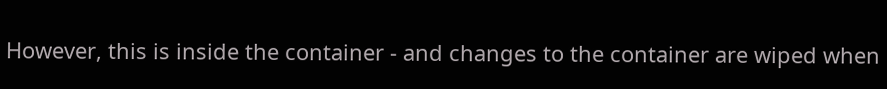However, this is inside the container - and changes to the container are wiped when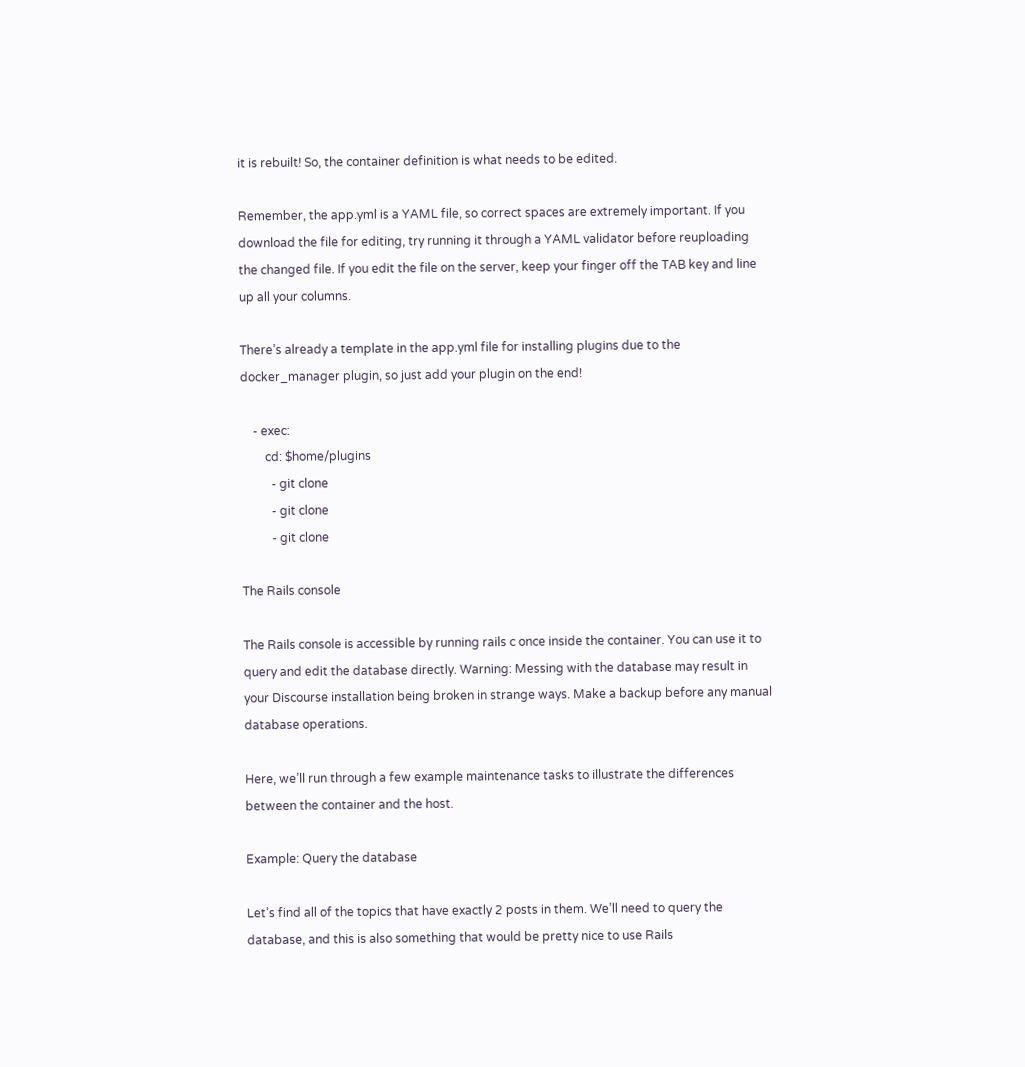it is rebuilt! So, the container definition is what needs to be edited.

Remember, the app.yml is a YAML file, so correct spaces are extremely important. If you download the file for editing, try running it through a YAML validator before reuploading the changed file. If you edit the file on the server, keep your finger off the TAB key and line up all your columns.

There’s already a template in the app.yml file for installing plugins due to the docker_manager plugin, so just add your plugin on the end!

    - exec:
        cd: $home/plugins
          - git clone
          - git clone
          - git clone

The Rails console

The Rails console is accessible by running rails c once inside the container. You can use it to query and edit the database directly. Warning: Messing with the database may result in your Discourse installation being broken in strange ways. Make a backup before any manual database operations.

Here, we’ll run through a few example maintenance tasks to illustrate the differences between the container and the host.

Example: Query the database

Let’s find all of the topics that have exactly 2 posts in them. We’ll need to query the database, and this is also something that would be pretty nice to use Rails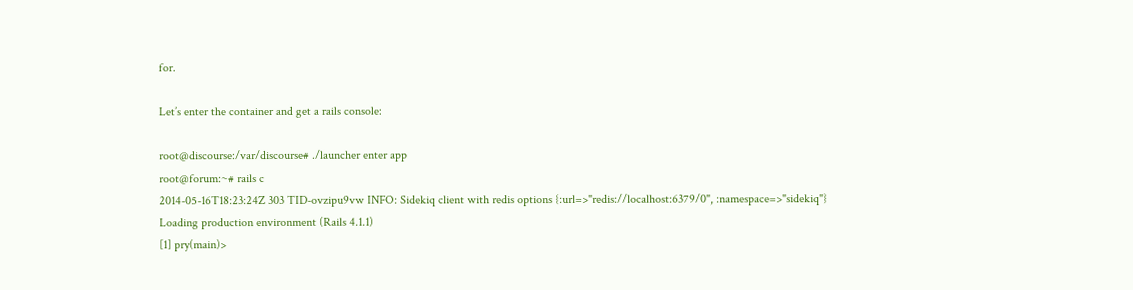for.

Let’s enter the container and get a rails console:

root@discourse:/var/discourse# ./launcher enter app
root@forum:~# rails c
2014-05-16T18:23:24Z 303 TID-ovzipu9vw INFO: Sidekiq client with redis options {:url=>"redis://localhost:6379/0", :namespace=>"sidekiq"}
Loading production environment (Rails 4.1.1)
[1] pry(main)>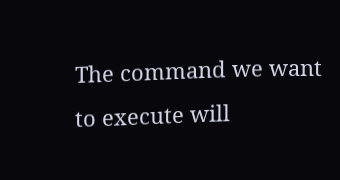The command we want to execute will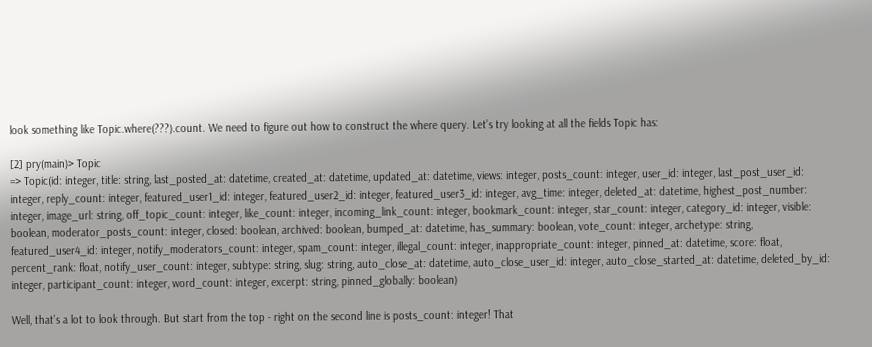look something like Topic.where(???).count. We need to figure out how to construct the where query. Let’s try looking at all the fields Topic has:

[2] pry(main)> Topic
=> Topic(id: integer, title: string, last_posted_at: datetime, created_at: datetime, updated_at: datetime, views: integer, posts_count: integer, user_id: integer, last_post_user_id: integer, reply_count: integer, featured_user1_id: integer, featured_user2_id: integer, featured_user3_id: integer, avg_time: integer, deleted_at: datetime, highest_post_number: integer, image_url: string, off_topic_count: integer, like_count: integer, incoming_link_count: integer, bookmark_count: integer, star_count: integer, category_id: integer, visible: boolean, moderator_posts_count: integer, closed: boolean, archived: boolean, bumped_at: datetime, has_summary: boolean, vote_count: integer, archetype: string, featured_user4_id: integer, notify_moderators_count: integer, spam_count: integer, illegal_count: integer, inappropriate_count: integer, pinned_at: datetime, score: float, percent_rank: float, notify_user_count: integer, subtype: string, slug: string, auto_close_at: datetime, auto_close_user_id: integer, auto_close_started_at: datetime, deleted_by_id: integer, participant_count: integer, word_count: integer, excerpt: string, pinned_globally: boolean)

Well, that’s a lot to look through. But start from the top - right on the second line is posts_count: integer! That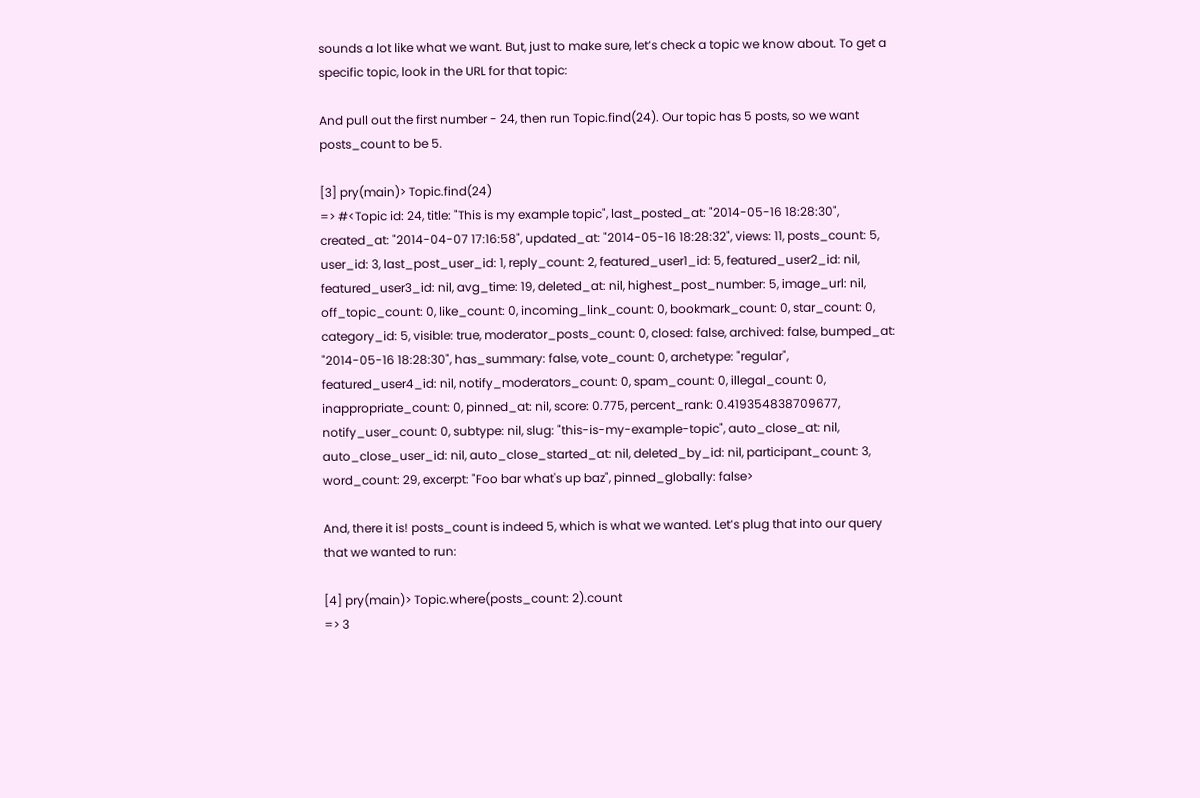sounds a lot like what we want. But, just to make sure, let’s check a topic we know about. To get a specific topic, look in the URL for that topic:

And pull out the first number - 24, then run Topic.find(24). Our topic has 5 posts, so we want posts_count to be 5.

[3] pry(main)> Topic.find(24)
=> #<Topic id: 24, title: "This is my example topic", last_posted_at: "2014-05-16 18:28:30", created_at: "2014-04-07 17:16:58", updated_at: "2014-05-16 18:28:32", views: 11, posts_count: 5, user_id: 3, last_post_user_id: 1, reply_count: 2, featured_user1_id: 5, featured_user2_id: nil, featured_user3_id: nil, avg_time: 19, deleted_at: nil, highest_post_number: 5, image_url: nil, off_topic_count: 0, like_count: 0, incoming_link_count: 0, bookmark_count: 0, star_count: 0, category_id: 5, visible: true, moderator_posts_count: 0, closed: false, archived: false, bumped_at: "2014-05-16 18:28:30", has_summary: false, vote_count: 0, archetype: "regular", featured_user4_id: nil, notify_moderators_count: 0, spam_count: 0, illegal_count: 0, inappropriate_count: 0, pinned_at: nil, score: 0.775, percent_rank: 0.419354838709677, notify_user_count: 0, subtype: nil, slug: "this-is-my-example-topic", auto_close_at: nil, auto_close_user_id: nil, auto_close_started_at: nil, deleted_by_id: nil, participant_count: 3, word_count: 29, excerpt: "Foo bar what's up baz", pinned_globally: false>

And, there it is! posts_count is indeed 5, which is what we wanted. Let’s plug that into our query that we wanted to run:

[4] pry(main)> Topic.where(posts_count: 2).count
=> 3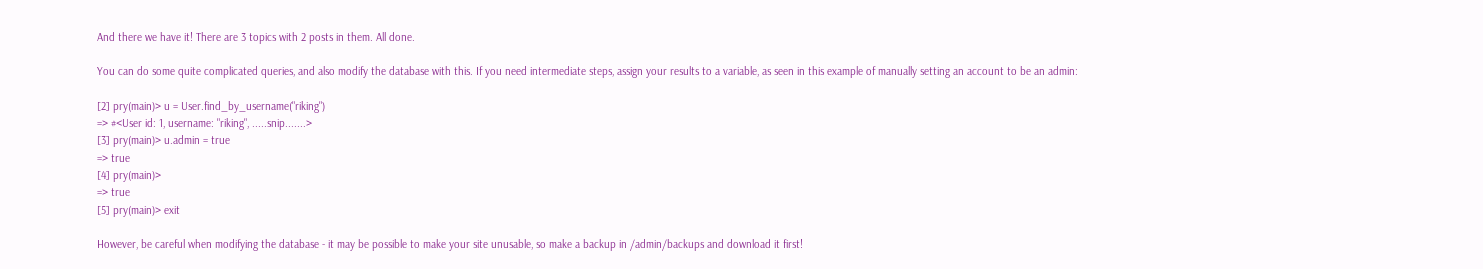And there we have it! There are 3 topics with 2 posts in them. All done.

You can do some quite complicated queries, and also modify the database with this. If you need intermediate steps, assign your results to a variable, as seen in this example of manually setting an account to be an admin:

[2] pry(main)> u = User.find_by_username("riking")
=> #<User id: 1, username: "riking", .....snip.......>
[3] pry(main)> u.admin = true
=> true
[4] pry(main)>
=> true
[5] pry(main)> exit

However, be careful when modifying the database - it may be possible to make your site unusable, so make a backup in /admin/backups and download it first!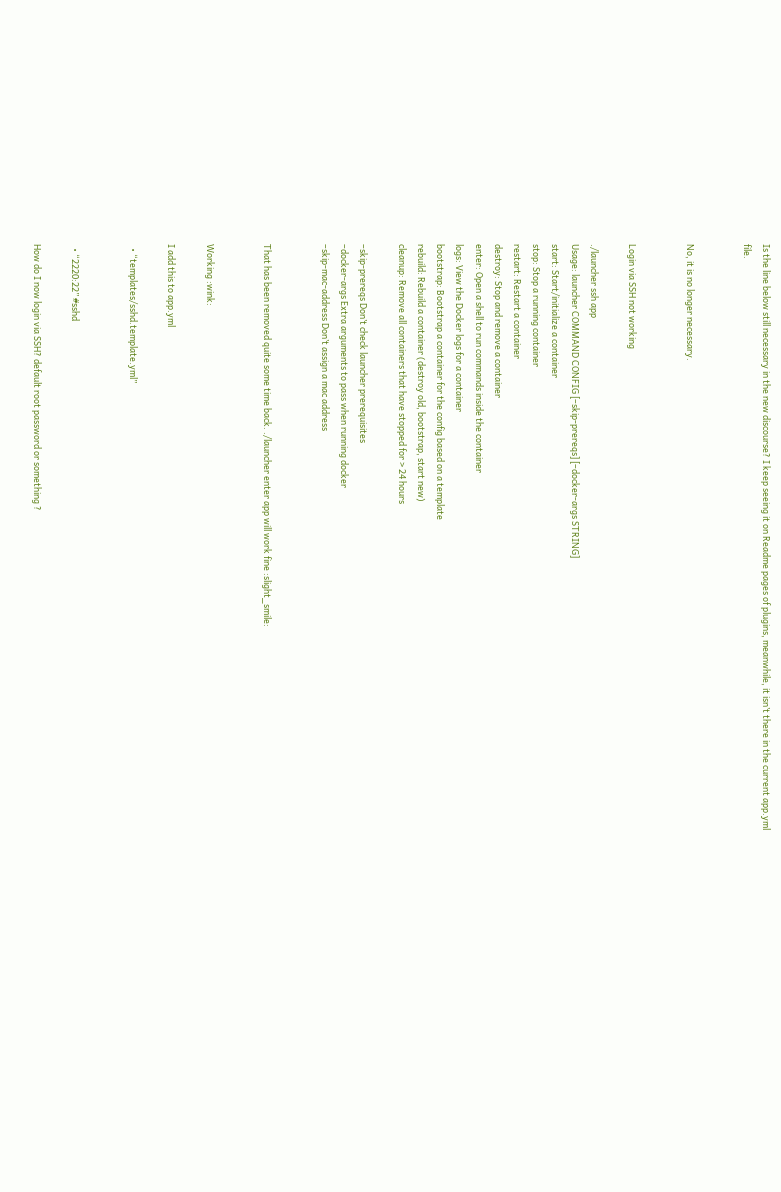Is the line below still necessary in the new discourse? I keep seeing it on Readme pages of plugins, meanwhile, it isn’t there in the current app.yml file.


No, it is no longer necessary.


Login via SSH not working

./launcher ssh app
Usage: launcher COMMAND CONFIG [–skip-prereqs] [–docker-args STRING]
start: Start/initialize a container
stop: Stop a running container
restart: Restart a container
destroy: Stop and remove a container
enter: Open a shell to run commands inside the container
logs: View the Docker logs for a container
bootstrap: Bootstrap a container for the config based on a template
rebuild: Rebuild a container (destroy old, bootstrap, start new)
cleanup: Remove all containers that have stopped for > 24 hours

–skip-prereqs Don’t check launcher prerequisites
–docker-args Extra arguments to pass when running docker
–skip-mac-address Don’t assign a mac address


That has been removed quite some time back. ./launcher enter app will work fine :slight_smile:


Working :wink:

I add this to app.yml

  • “templates/sshd.template.yml”


  • “2220:22” #sshd

How do I now login via SSH? default root password or something ?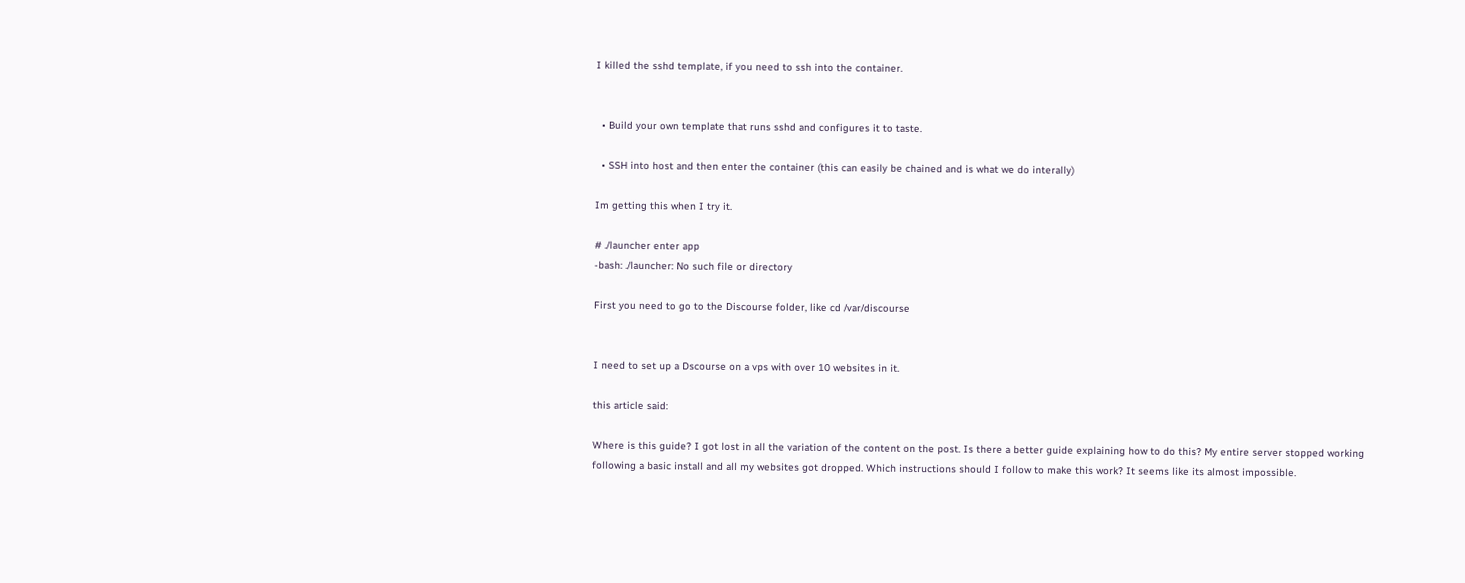I killed the sshd template, if you need to ssh into the container.


  • Build your own template that runs sshd and configures it to taste.

  • SSH into host and then enter the container (this can easily be chained and is what we do interally)

Im getting this when I try it.

# ./launcher enter app
-bash: ./launcher: No such file or directory

First you need to go to the Discourse folder, like cd /var/discourse


I need to set up a Dscourse on a vps with over 10 websites in it.

this article said:

Where is this guide? I got lost in all the variation of the content on the post. Is there a better guide explaining how to do this? My entire server stopped working following a basic install and all my websites got dropped. Which instructions should I follow to make this work? It seems like its almost impossible.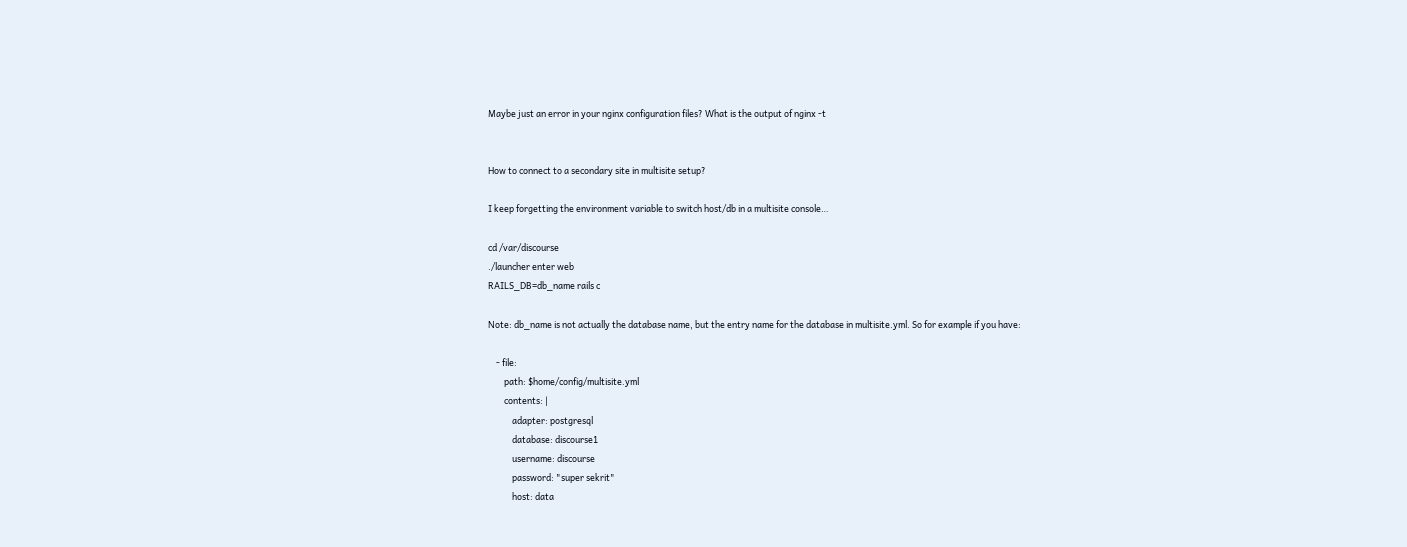Maybe just an error in your nginx configuration files? What is the output of nginx -t


How to connect to a secondary site in multisite setup?

I keep forgetting the environment variable to switch host/db in a multisite console…

cd /var/discourse
./launcher enter web
RAILS_DB=db_name rails c

Note: db_name is not actually the database name, but the entry name for the database in multisite.yml. So for example if you have:

    - file:
        path: $home/config/multisite.yml
        contents: |
            adapter: postgresql
            database: discourse1
            username: discourse
            password: "super sekrit"
            host: data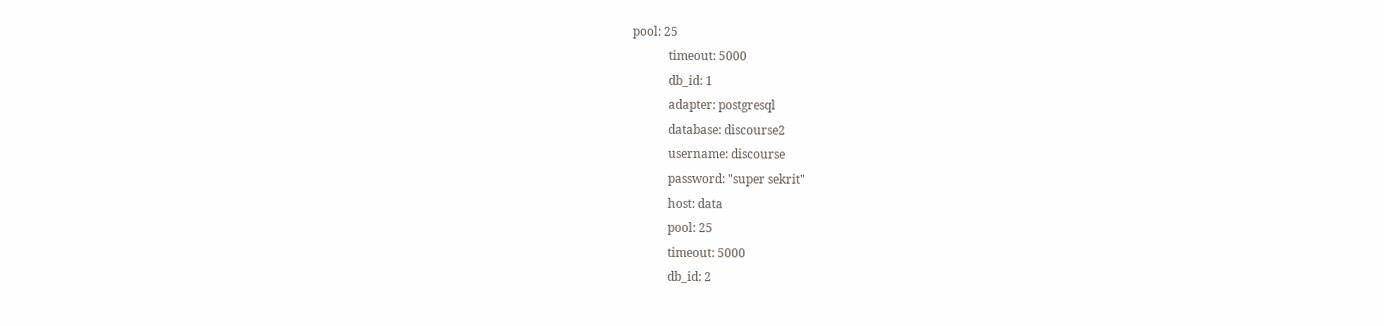pool: 25
            timeout: 5000
            db_id: 1
            adapter: postgresql
            database: discourse2
            username: discourse
            password: "super sekrit"
            host: data
            pool: 25
            timeout: 5000
            db_id: 2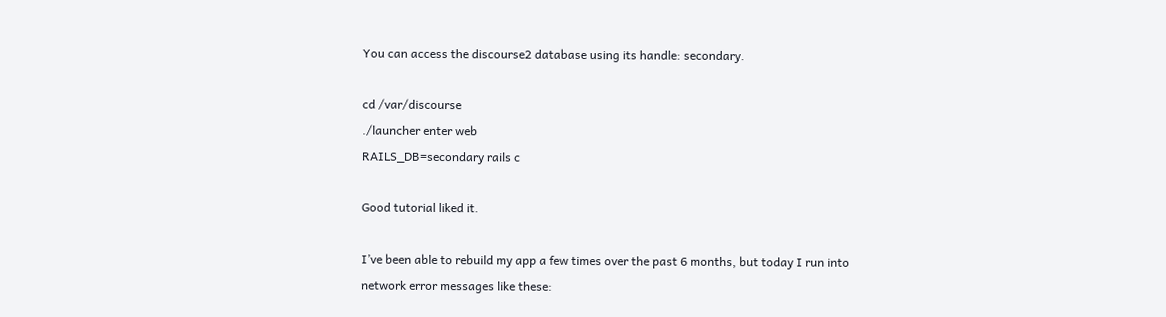You can access the discourse2 database using its handle: secondary.

cd /var/discourse
./launcher enter web
RAILS_DB=secondary rails c

Good tutorial liked it.

I’ve been able to rebuild my app a few times over the past 6 months, but today I run into network error messages like these: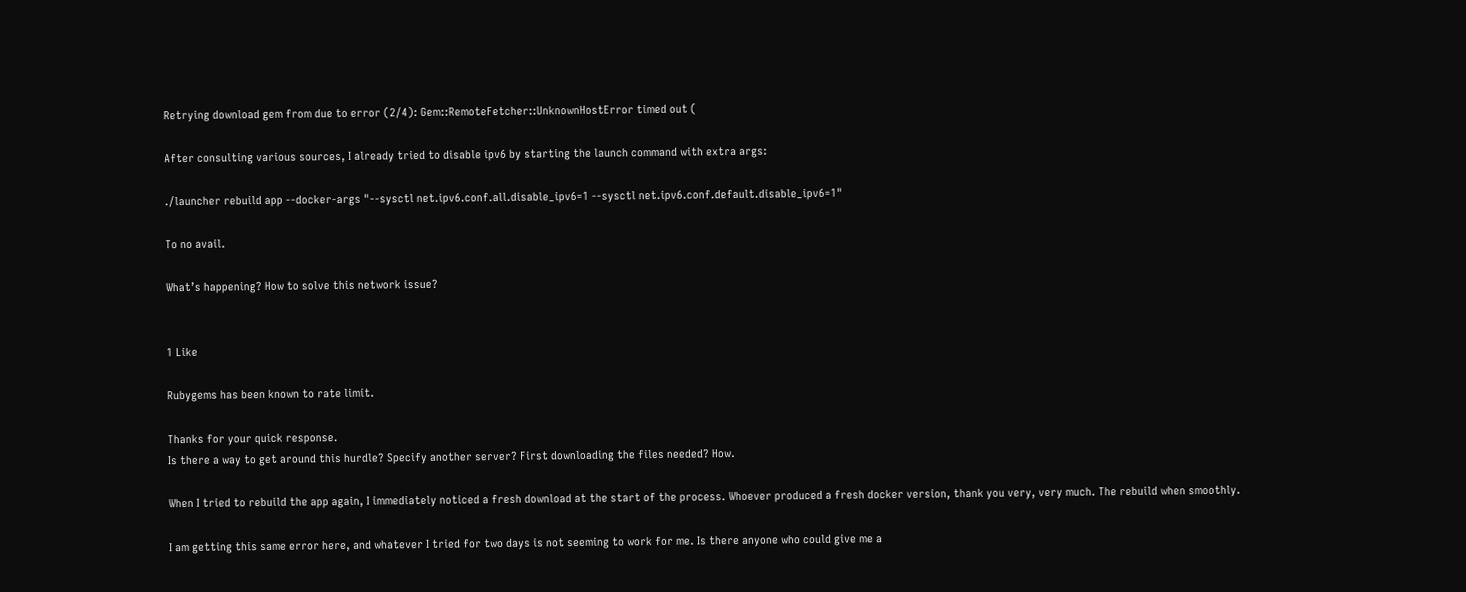Retrying download gem from due to error (2/4): Gem::RemoteFetcher::UnknownHostError timed out (

After consulting various sources, I already tried to disable ipv6 by starting the launch command with extra args:

./launcher rebuild app --docker-args "--sysctl net.ipv6.conf.all.disable_ipv6=1 --sysctl net.ipv6.conf.default.disable_ipv6=1"

To no avail.

What’s happening? How to solve this network issue?


1 Like

Rubygems has been known to rate limit.

Thanks for your quick response.
Is there a way to get around this hurdle? Specify another server? First downloading the files needed? How.

When I tried to rebuild the app again, I immediately noticed a fresh download at the start of the process. Whoever produced a fresh docker version, thank you very, very much. The rebuild when smoothly.

I am getting this same error here, and whatever I tried for two days is not seeming to work for me. Is there anyone who could give me a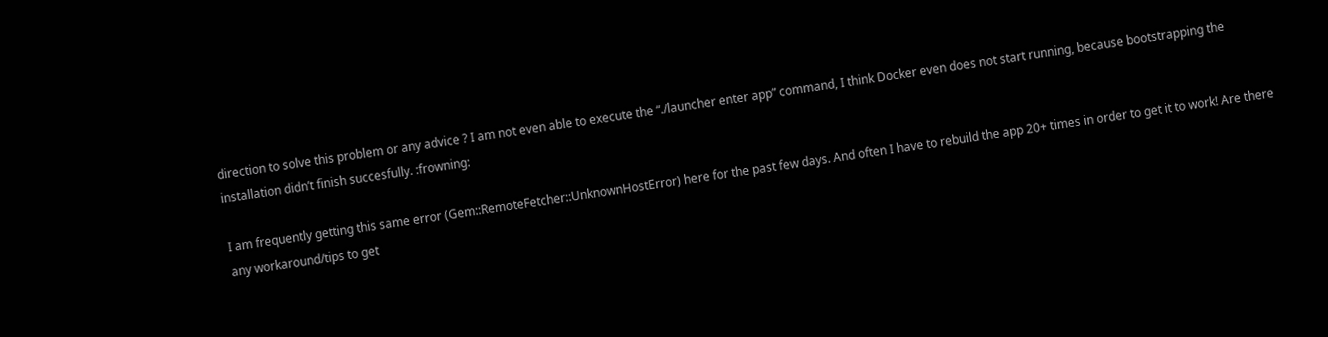direction to solve this problem or any advice ? I am not even able to execute the “./launcher enter app” command, I think Docker even does not start running, because bootstrapping the installation didn’t finish succesfully. :frowning:

I am frequently getting this same error (Gem::RemoteFetcher::UnknownHostError) here for the past few days. And often I have to rebuild the app 20+ times in order to get it to work! Are there any workaround/tips to get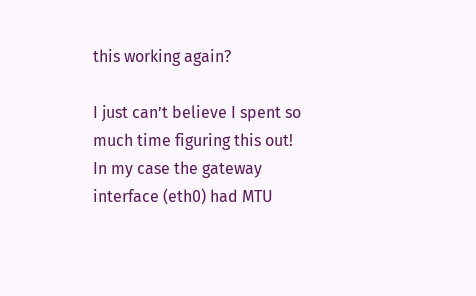this working again?

I just can’t believe I spent so much time figuring this out!
In my case the gateway interface (eth0) had MTU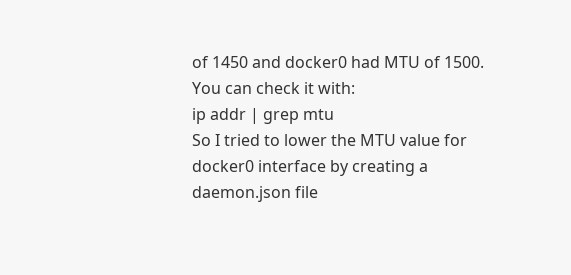of 1450 and docker0 had MTU of 1500. You can check it with:
ip addr | grep mtu
So I tried to lower the MTU value for docker0 interface by creating a daemon.json file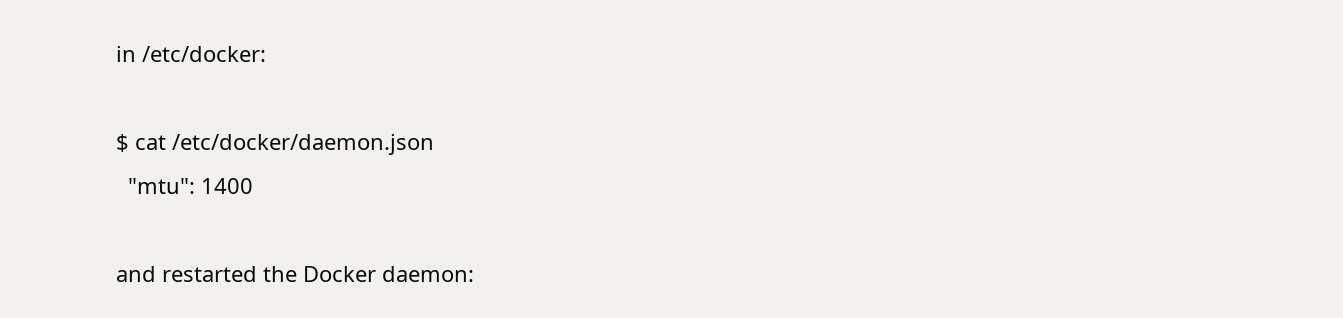in /etc/docker:

$ cat /etc/docker/daemon.json
  "mtu": 1400

and restarted the Docker daemon: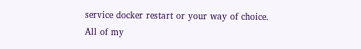service docker restart or your way of choice.
All of my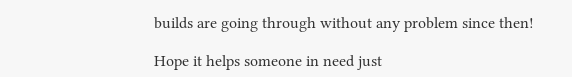builds are going through without any problem since then!

Hope it helps someone in need just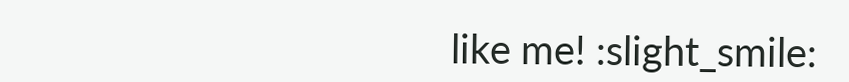like me! :slight_smile: